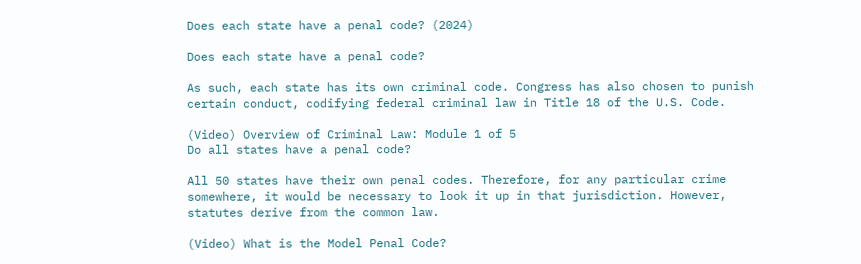Does each state have a penal code? (2024)

Does each state have a penal code?

As such, each state has its own criminal code. Congress has also chosen to punish certain conduct, codifying federal criminal law in Title 18 of the U.S. Code.

(Video) Overview of Criminal Law: Module 1 of 5
Do all states have a penal code?

All 50 states have their own penal codes. Therefore, for any particular crime somewhere, it would be necessary to look it up in that jurisdiction. However, statutes derive from the common law.

(Video) What is the Model Penal Code?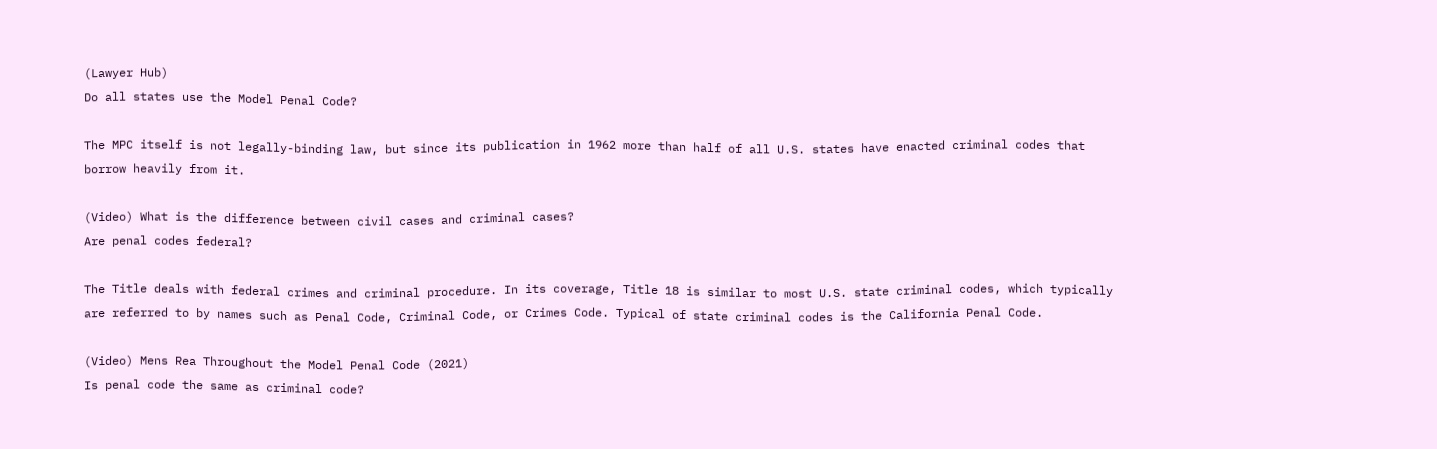(Lawyer Hub)
Do all states use the Model Penal Code?

The MPC itself is not legally-binding law, but since its publication in 1962 more than half of all U.S. states have enacted criminal codes that borrow heavily from it.

(Video) What is the difference between civil cases and criminal cases?
Are penal codes federal?

The Title deals with federal crimes and criminal procedure. In its coverage, Title 18 is similar to most U.S. state criminal codes, which typically are referred to by names such as Penal Code, Criminal Code, or Crimes Code. Typical of state criminal codes is the California Penal Code.

(Video) Mens Rea Throughout the Model Penal Code (2021)
Is penal code the same as criminal code?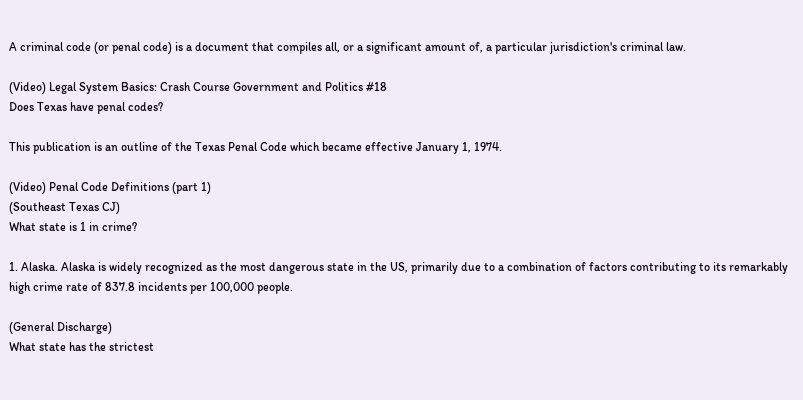A criminal code (or penal code) is a document that compiles all, or a significant amount of, a particular jurisdiction's criminal law.

(Video) Legal System Basics: Crash Course Government and Politics #18
Does Texas have penal codes?

This publication is an outline of the Texas Penal Code which became effective January 1, 1974.

(Video) Penal Code Definitions (part 1)
(Southeast Texas CJ)
What state is 1 in crime?

1. Alaska. Alaska is widely recognized as the most dangerous state in the US, primarily due to a combination of factors contributing to its remarkably high crime rate of 837.8 incidents per 100,000 people.

(General Discharge)
What state has the strictest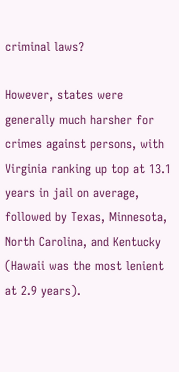criminal laws?

However, states were generally much harsher for crimes against persons, with Virginia ranking up top at 13.1 years in jail on average, followed by Texas, Minnesota, North Carolina, and Kentucky (Hawaii was the most lenient at 2.9 years).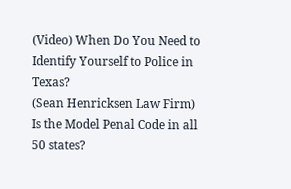(Video) When Do You Need to Identify Yourself to Police in Texas?
(Sean Henricksen Law Firm)
Is the Model Penal Code in all 50 states?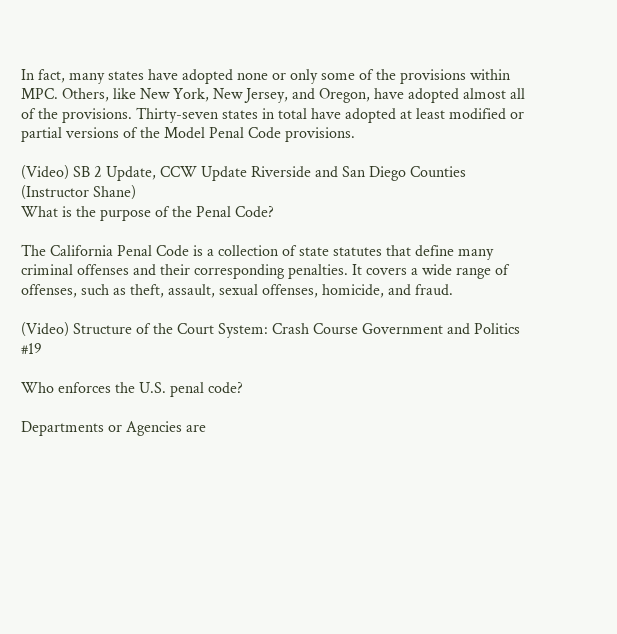In fact, many states have adopted none or only some of the provisions within MPC. Others, like New York, New Jersey, and Oregon, have adopted almost all of the provisions. Thirty-seven states in total have adopted at least modified or partial versions of the Model Penal Code provisions.

(Video) SB 2 Update, CCW Update Riverside and San Diego Counties
(Instructor Shane)
What is the purpose of the Penal Code?

The California Penal Code is a collection of state statutes that define many criminal offenses and their corresponding penalties. It covers a wide range of offenses, such as theft, assault, sexual offenses, homicide, and fraud.

(Video) Structure of the Court System: Crash Course Government and Politics #19

Who enforces the U.S. penal code?

Departments or Agencies are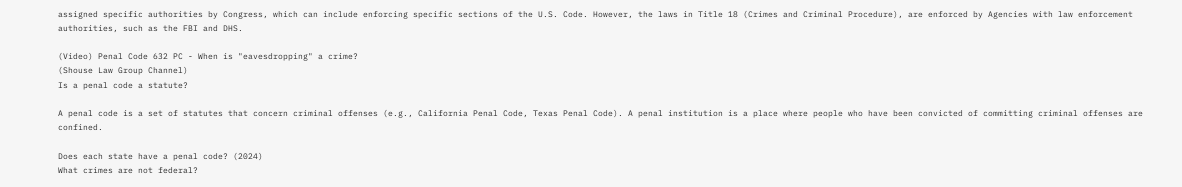assigned specific authorities by Congress, which can include enforcing specific sections of the U.S. Code. However, the laws in Title 18 (Crimes and Criminal Procedure), are enforced by Agencies with law enforcement authorities, such as the FBI and DHS.

(Video) Penal Code 632 PC - When is "eavesdropping" a crime?
(Shouse Law Group Channel)
Is a penal code a statute?

A penal code is a set of statutes that concern criminal offenses (e.g., California Penal Code, Texas Penal Code). A penal institution is a place where people who have been convicted of committing criminal offenses are confined.

Does each state have a penal code? (2024)
What crimes are not federal?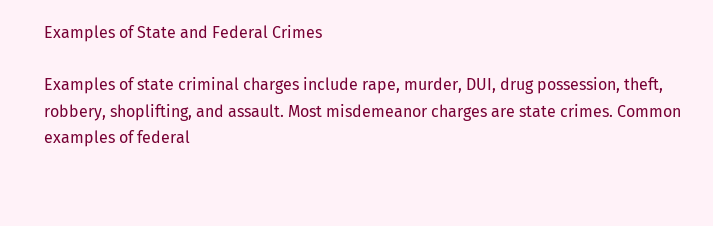Examples of State and Federal Crimes

Examples of state criminal charges include rape, murder, DUI, drug possession, theft, robbery, shoplifting, and assault. Most misdemeanor charges are state crimes. Common examples of federal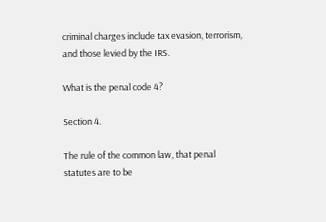criminal charges include tax evasion, terrorism, and those levied by the IRS.

What is the penal code 4?

Section 4.

The rule of the common law, that penal statutes are to be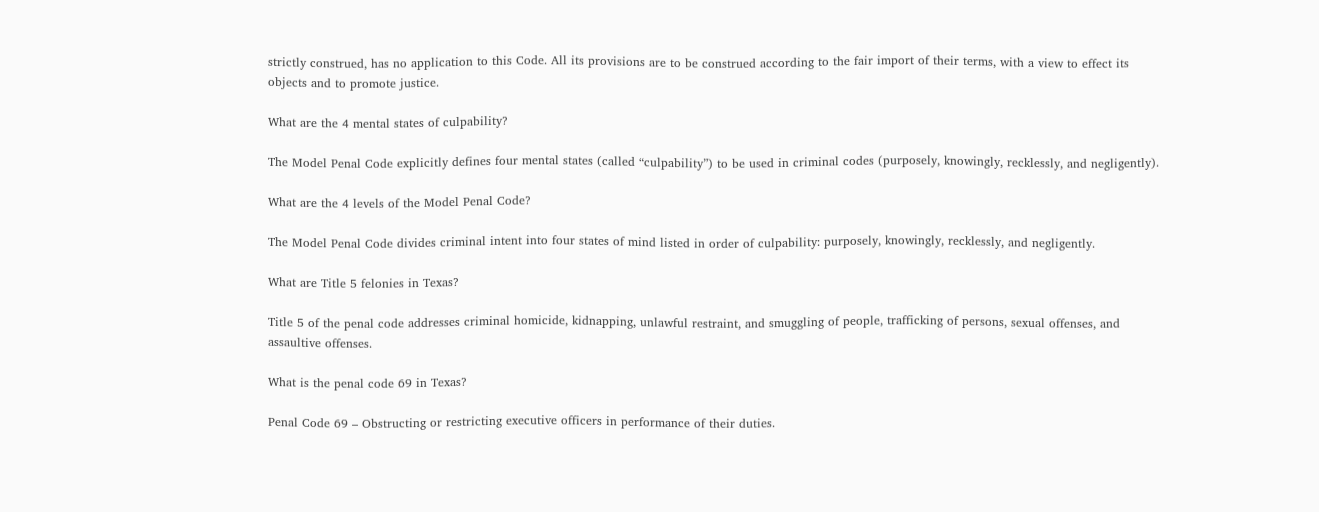strictly construed, has no application to this Code. All its provisions are to be construed according to the fair import of their terms, with a view to effect its objects and to promote justice.

What are the 4 mental states of culpability?

The Model Penal Code explicitly defines four mental states (called “culpability”) to be used in criminal codes (purposely, knowingly, recklessly, and negligently).

What are the 4 levels of the Model Penal Code?

The Model Penal Code divides criminal intent into four states of mind listed in order of culpability: purposely, knowingly, recklessly, and negligently.

What are Title 5 felonies in Texas?

Title 5 of the penal code addresses criminal homicide, kidnapping, unlawful restraint, and smuggling of people, trafficking of persons, sexual offenses, and assaultive offenses.

What is the penal code 69 in Texas?

Penal Code 69 – Obstructing or restricting executive officers in performance of their duties.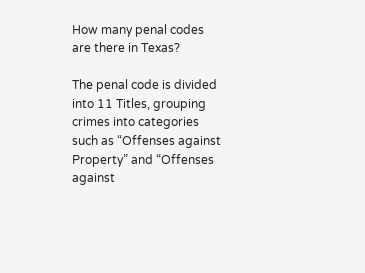How many penal codes are there in Texas?

The penal code is divided into 11 Titles, grouping crimes into categories such as “Offenses against Property” and “Offenses against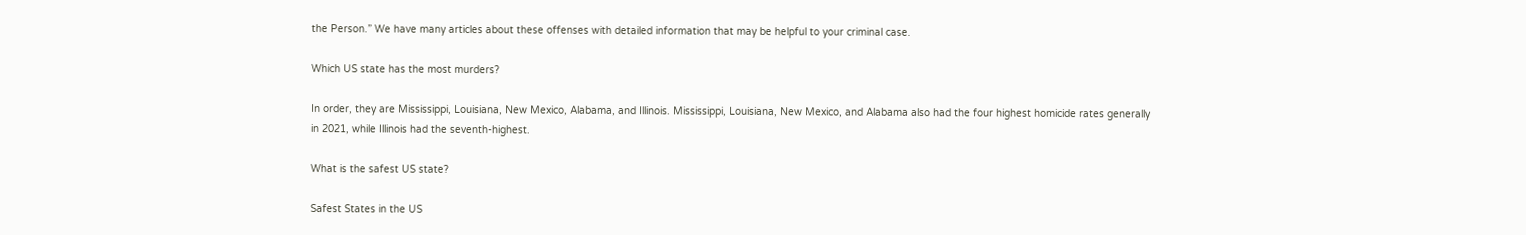the Person.” We have many articles about these offenses with detailed information that may be helpful to your criminal case.

Which US state has the most murders?

In order, they are Mississippi, Louisiana, New Mexico, Alabama, and Illinois. Mississippi, Louisiana, New Mexico, and Alabama also had the four highest homicide rates generally in 2021, while Illinois had the seventh-highest.

What is the safest US state?

Safest States in the US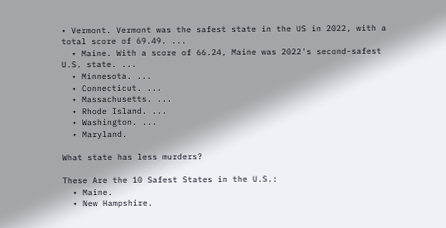• Vermont. Vermont was the safest state in the US in 2022, with a total score of 69.49. ...
  • Maine. With a score of 66.24, Maine was 2022's second-safest U.S. state. ...
  • Minnesota. ...
  • Connecticut. ...
  • Massachusetts. ...
  • Rhode Island. ...
  • Washington. ...
  • Maryland.

What state has less murders?

These Are the 10 Safest States in the U.S.:
  • Maine.
  • New Hampshire.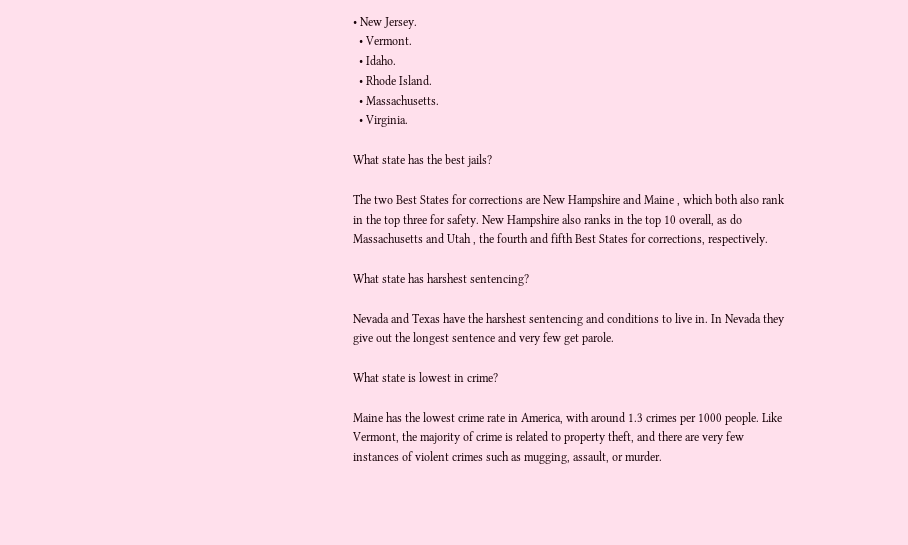• New Jersey.
  • Vermont.
  • Idaho.
  • Rhode Island.
  • Massachusetts.
  • Virginia.

What state has the best jails?

The two Best States for corrections are New Hampshire and Maine , which both also rank in the top three for safety. New Hampshire also ranks in the top 10 overall, as do Massachusetts and Utah , the fourth and fifth Best States for corrections, respectively.

What state has harshest sentencing?

Nevada and Texas have the harshest sentencing and conditions to live in. In Nevada they give out the longest sentence and very few get parole.

What state is lowest in crime?

Maine has the lowest crime rate in America, with around 1.3 crimes per 1000 people. Like Vermont, the majority of crime is related to property theft, and there are very few instances of violent crimes such as mugging, assault, or murder.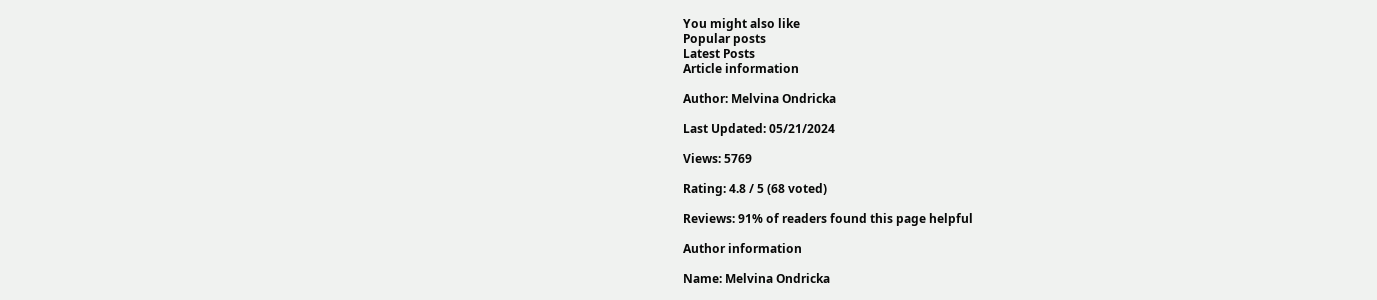You might also like
Popular posts
Latest Posts
Article information

Author: Melvina Ondricka

Last Updated: 05/21/2024

Views: 5769

Rating: 4.8 / 5 (68 voted)

Reviews: 91% of readers found this page helpful

Author information

Name: Melvina Ondricka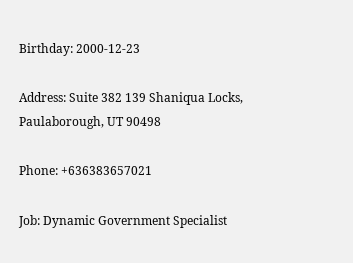Birthday: 2000-12-23

Address: Suite 382 139 Shaniqua Locks, Paulaborough, UT 90498

Phone: +636383657021

Job: Dynamic Government Specialist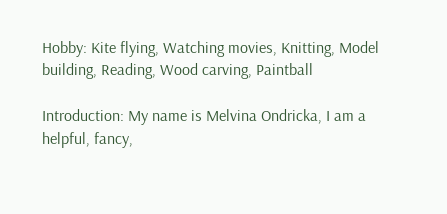Hobby: Kite flying, Watching movies, Knitting, Model building, Reading, Wood carving, Paintball

Introduction: My name is Melvina Ondricka, I am a helpful, fancy,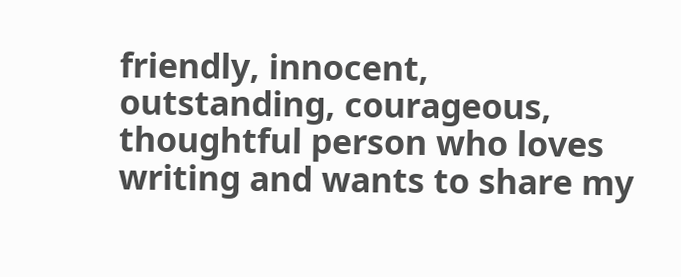friendly, innocent, outstanding, courageous, thoughtful person who loves writing and wants to share my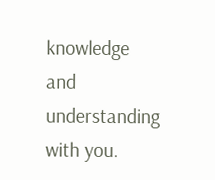knowledge and understanding with you.